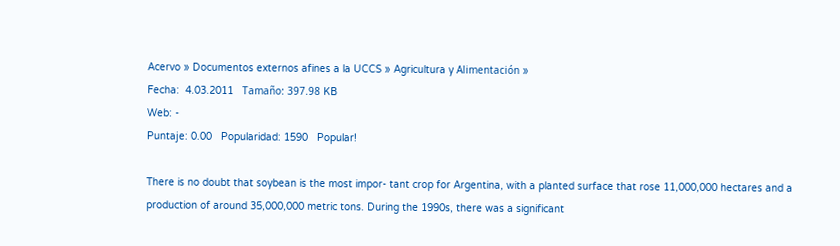Acervo » Documentos externos afines a la UCCS » Agricultura y Alimentación »
Fecha:  4.03.2011   Tamaño: 397.98 KB
Web: -
Puntaje: 0.00   Popularidad: 1590   Popular!

There is no doubt that soybean is the most impor- tant crop for Argentina, with a planted surface that rose 11,000,000 hectares and a production of around 35,000,000 metric tons. During the 1990s, there was a significant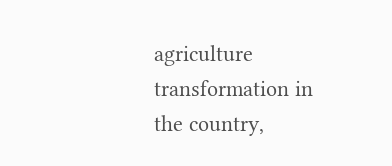agriculture transformation in the country,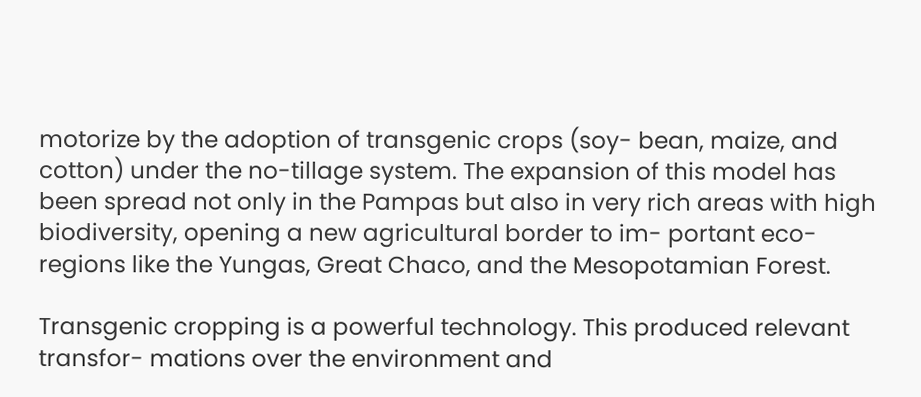motorize by the adoption of transgenic crops (soy- bean, maize, and cotton) under the no-tillage system. The expansion of this model has been spread not only in the Pampas but also in very rich areas with high biodiversity, opening a new agricultural border to im- portant eco-regions like the Yungas, Great Chaco, and the Mesopotamian Forest.

Transgenic cropping is a powerful technology. This produced relevant transfor- mations over the environment and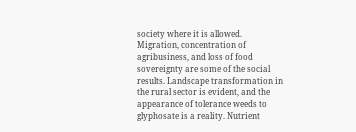society where it is allowed. Migration, concentration of agribusiness, and loss of food sovereignty are some of the social results. Landscape transformation in the rural sector is evident, and the appearance of tolerance weeds to glyphosate is a reality. Nutrient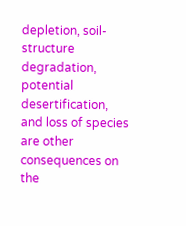depletion, soil- structure degradation, potential desertification, and loss of species are other consequences on the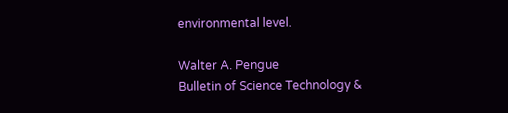environmental level.

Walter A. Pengue
Bulletin of Science Technology &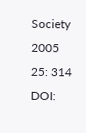Society 2005 25: 314
DOI: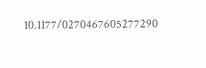10.1177/0270467605277290